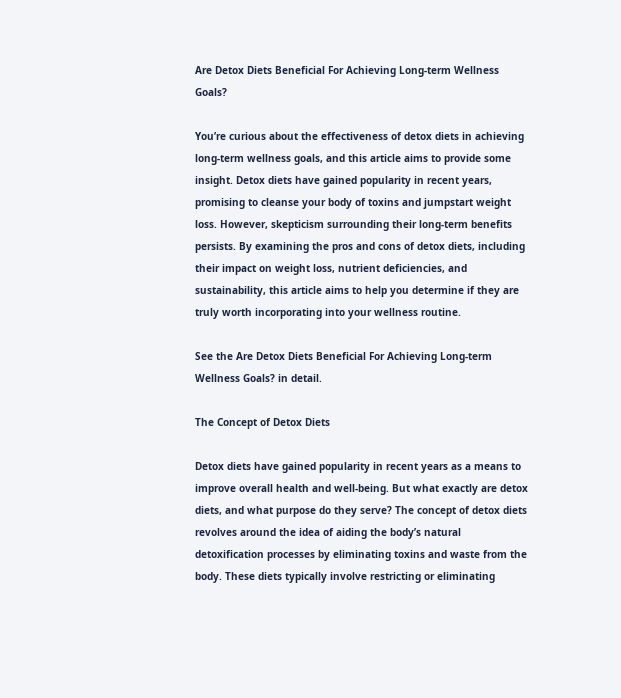Are Detox Diets Beneficial For Achieving Long-term Wellness Goals?

You’re curious about the effectiveness of detox diets in achieving long-term wellness goals, and this article aims to provide some insight. Detox diets have gained popularity in recent years, promising to cleanse your body of toxins and jumpstart weight loss. However, skepticism surrounding their long-term benefits persists. By examining the pros and cons of detox diets, including their impact on weight loss, nutrient deficiencies, and sustainability, this article aims to help you determine if they are truly worth incorporating into your wellness routine.

See the Are Detox Diets Beneficial For Achieving Long-term Wellness Goals? in detail.

The Concept of Detox Diets

Detox diets have gained popularity in recent years as a means to improve overall health and well-being. But what exactly are detox diets, and what purpose do they serve? The concept of detox diets revolves around the idea of aiding the body’s natural detoxification processes by eliminating toxins and waste from the body. These diets typically involve restricting or eliminating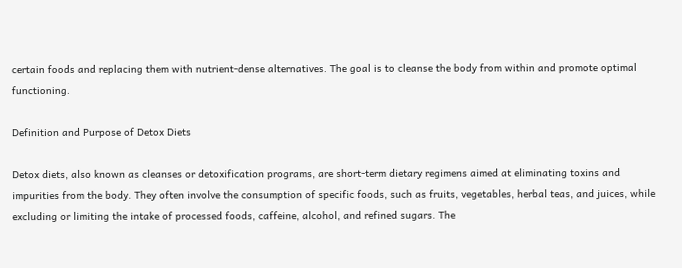certain foods and replacing them with nutrient-dense alternatives. The goal is to cleanse the body from within and promote optimal functioning.

Definition and Purpose of Detox Diets

Detox diets, also known as cleanses or detoxification programs, are short-term dietary regimens aimed at eliminating toxins and impurities from the body. They often involve the consumption of specific foods, such as fruits, vegetables, herbal teas, and juices, while excluding or limiting the intake of processed foods, caffeine, alcohol, and refined sugars. The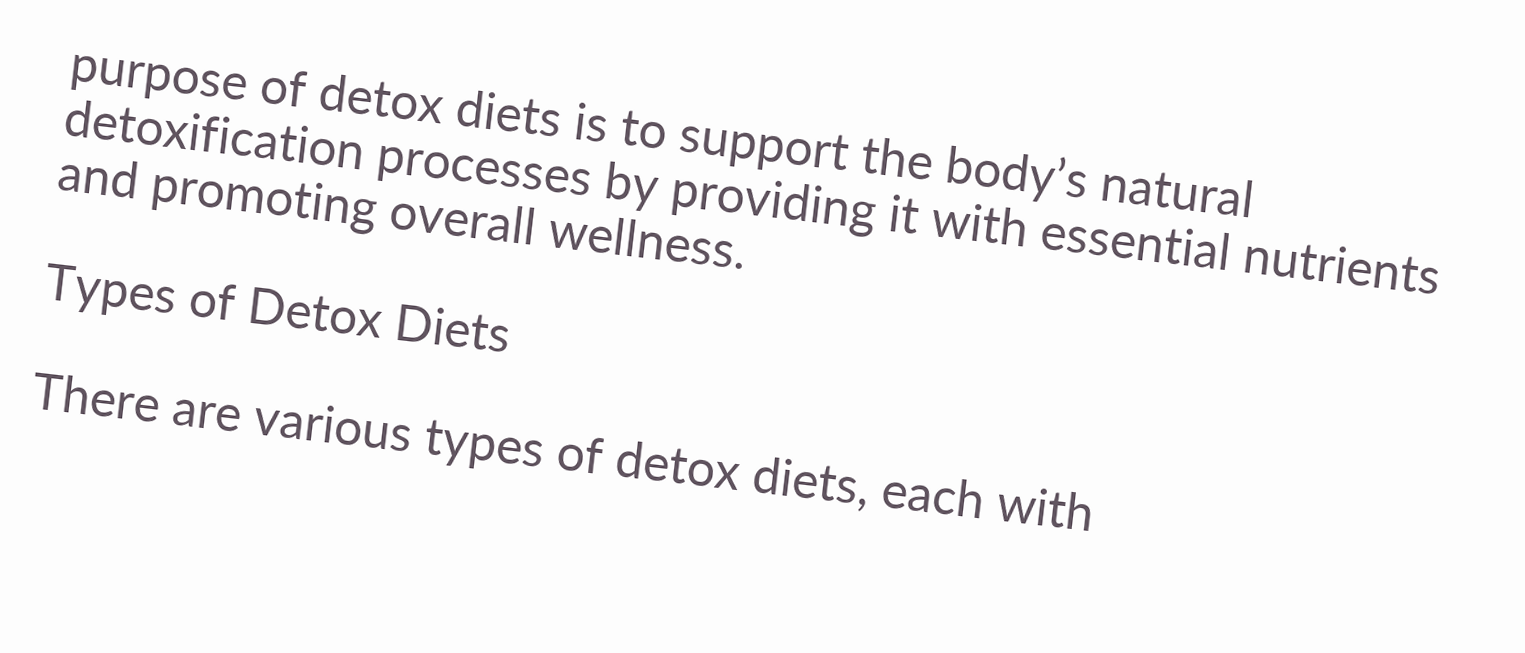purpose of detox diets is to support the body’s natural detoxification processes by providing it with essential nutrients and promoting overall wellness.

Types of Detox Diets

There are various types of detox diets, each with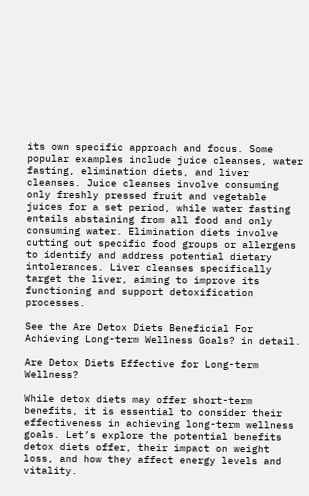its own specific approach and focus. Some popular examples include juice cleanses, water fasting, elimination diets, and liver cleanses. Juice cleanses involve consuming only freshly pressed fruit and vegetable juices for a set period, while water fasting entails abstaining from all food and only consuming water. Elimination diets involve cutting out specific food groups or allergens to identify and address potential dietary intolerances. Liver cleanses specifically target the liver, aiming to improve its functioning and support detoxification processes.

See the Are Detox Diets Beneficial For Achieving Long-term Wellness Goals? in detail.

Are Detox Diets Effective for Long-term Wellness?

While detox diets may offer short-term benefits, it is essential to consider their effectiveness in achieving long-term wellness goals. Let’s explore the potential benefits detox diets offer, their impact on weight loss, and how they affect energy levels and vitality.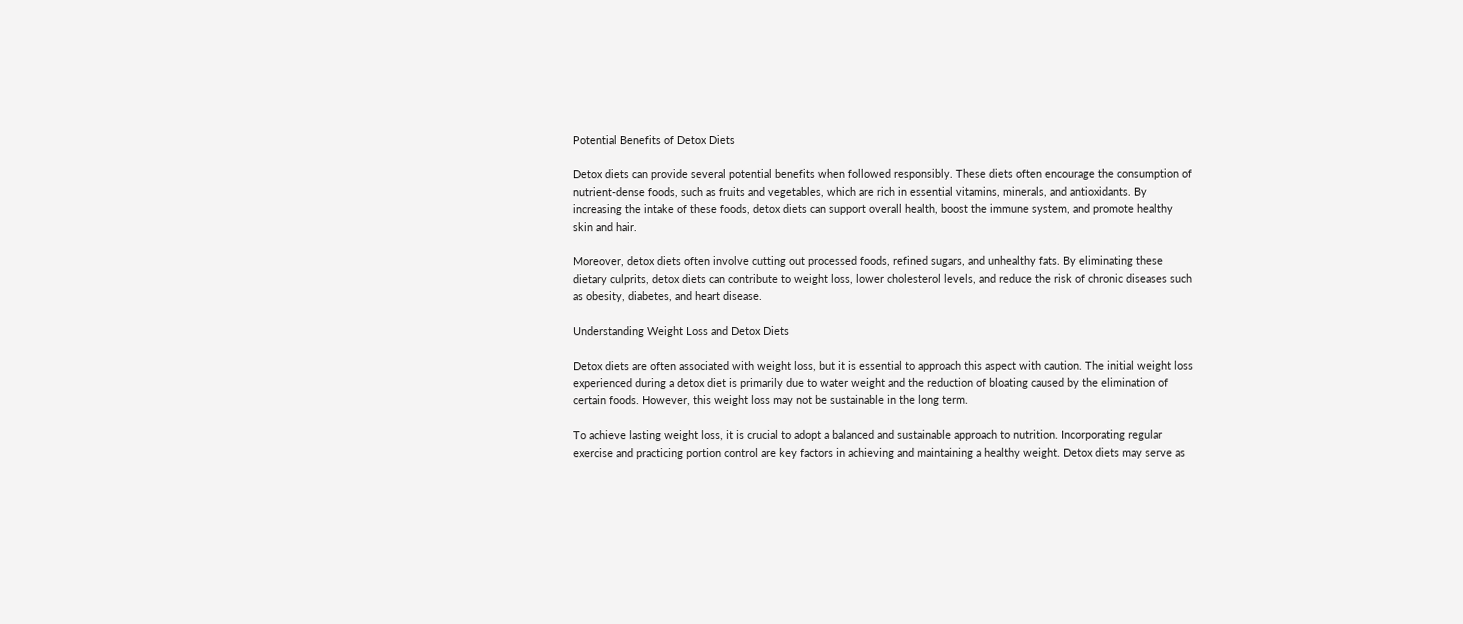Potential Benefits of Detox Diets

Detox diets can provide several potential benefits when followed responsibly. These diets often encourage the consumption of nutrient-dense foods, such as fruits and vegetables, which are rich in essential vitamins, minerals, and antioxidants. By increasing the intake of these foods, detox diets can support overall health, boost the immune system, and promote healthy skin and hair.

Moreover, detox diets often involve cutting out processed foods, refined sugars, and unhealthy fats. By eliminating these dietary culprits, detox diets can contribute to weight loss, lower cholesterol levels, and reduce the risk of chronic diseases such as obesity, diabetes, and heart disease.

Understanding Weight Loss and Detox Diets

Detox diets are often associated with weight loss, but it is essential to approach this aspect with caution. The initial weight loss experienced during a detox diet is primarily due to water weight and the reduction of bloating caused by the elimination of certain foods. However, this weight loss may not be sustainable in the long term.

To achieve lasting weight loss, it is crucial to adopt a balanced and sustainable approach to nutrition. Incorporating regular exercise and practicing portion control are key factors in achieving and maintaining a healthy weight. Detox diets may serve as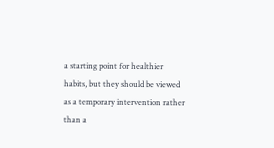a starting point for healthier habits, but they should be viewed as a temporary intervention rather than a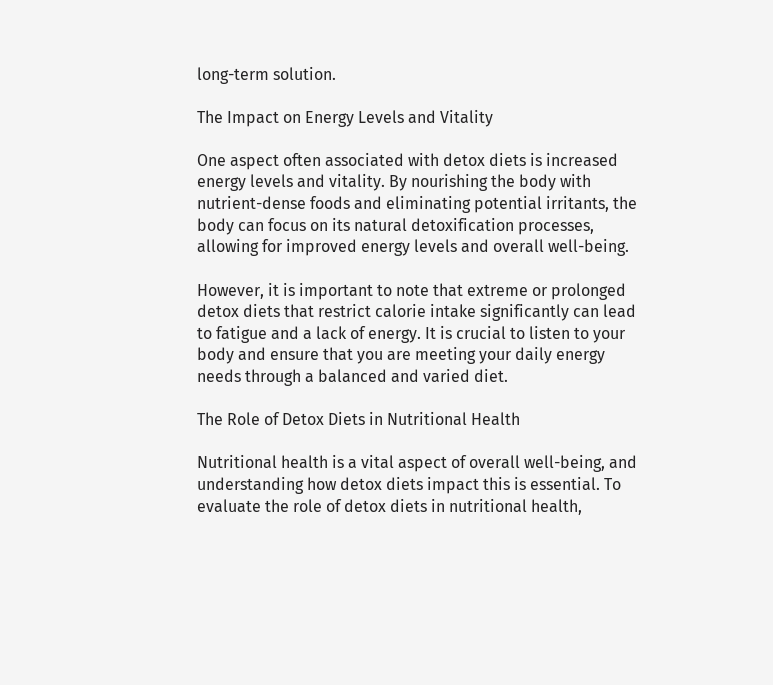long-term solution.

The Impact on Energy Levels and Vitality

One aspect often associated with detox diets is increased energy levels and vitality. By nourishing the body with nutrient-dense foods and eliminating potential irritants, the body can focus on its natural detoxification processes, allowing for improved energy levels and overall well-being.

However, it is important to note that extreme or prolonged detox diets that restrict calorie intake significantly can lead to fatigue and a lack of energy. It is crucial to listen to your body and ensure that you are meeting your daily energy needs through a balanced and varied diet.

The Role of Detox Diets in Nutritional Health

Nutritional health is a vital aspect of overall well-being, and understanding how detox diets impact this is essential. To evaluate the role of detox diets in nutritional health,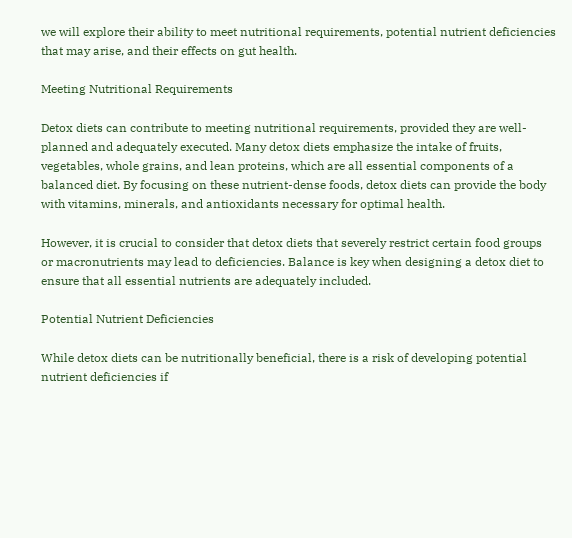we will explore their ability to meet nutritional requirements, potential nutrient deficiencies that may arise, and their effects on gut health.

Meeting Nutritional Requirements

Detox diets can contribute to meeting nutritional requirements, provided they are well-planned and adequately executed. Many detox diets emphasize the intake of fruits, vegetables, whole grains, and lean proteins, which are all essential components of a balanced diet. By focusing on these nutrient-dense foods, detox diets can provide the body with vitamins, minerals, and antioxidants necessary for optimal health.

However, it is crucial to consider that detox diets that severely restrict certain food groups or macronutrients may lead to deficiencies. Balance is key when designing a detox diet to ensure that all essential nutrients are adequately included.

Potential Nutrient Deficiencies

While detox diets can be nutritionally beneficial, there is a risk of developing potential nutrient deficiencies if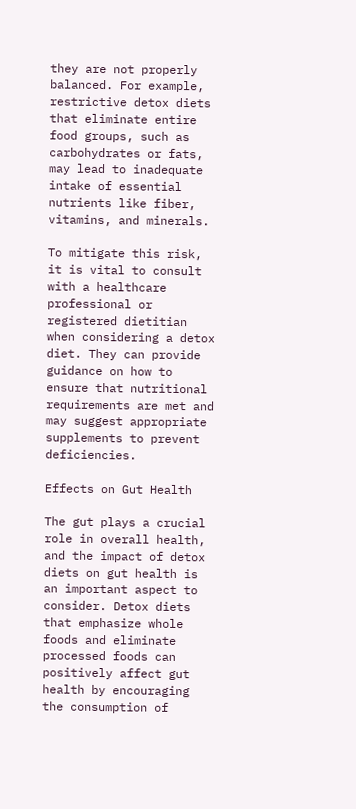they are not properly balanced. For example, restrictive detox diets that eliminate entire food groups, such as carbohydrates or fats, may lead to inadequate intake of essential nutrients like fiber, vitamins, and minerals.

To mitigate this risk, it is vital to consult with a healthcare professional or registered dietitian when considering a detox diet. They can provide guidance on how to ensure that nutritional requirements are met and may suggest appropriate supplements to prevent deficiencies.

Effects on Gut Health

The gut plays a crucial role in overall health, and the impact of detox diets on gut health is an important aspect to consider. Detox diets that emphasize whole foods and eliminate processed foods can positively affect gut health by encouraging the consumption of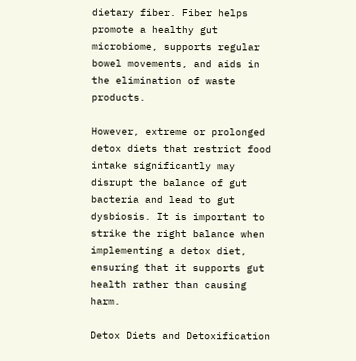dietary fiber. Fiber helps promote a healthy gut microbiome, supports regular bowel movements, and aids in the elimination of waste products.

However, extreme or prolonged detox diets that restrict food intake significantly may disrupt the balance of gut bacteria and lead to gut dysbiosis. It is important to strike the right balance when implementing a detox diet, ensuring that it supports gut health rather than causing harm.

Detox Diets and Detoxification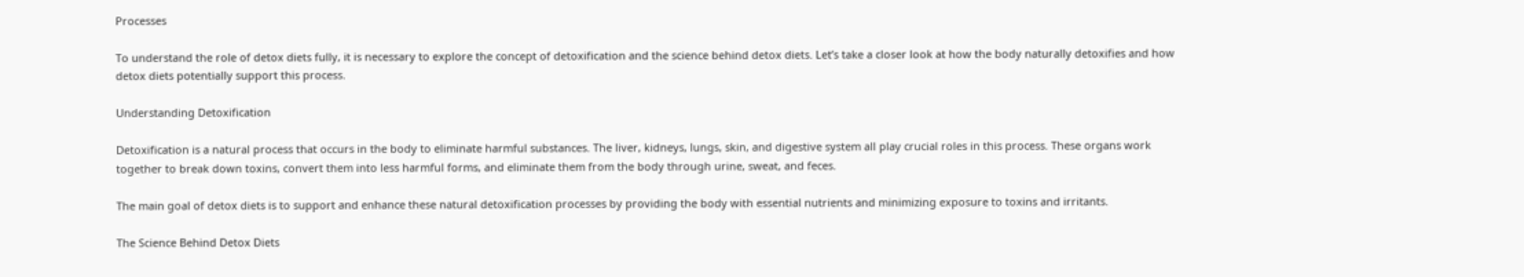Processes

To understand the role of detox diets fully, it is necessary to explore the concept of detoxification and the science behind detox diets. Let’s take a closer look at how the body naturally detoxifies and how detox diets potentially support this process.

Understanding Detoxification

Detoxification is a natural process that occurs in the body to eliminate harmful substances. The liver, kidneys, lungs, skin, and digestive system all play crucial roles in this process. These organs work together to break down toxins, convert them into less harmful forms, and eliminate them from the body through urine, sweat, and feces.

The main goal of detox diets is to support and enhance these natural detoxification processes by providing the body with essential nutrients and minimizing exposure to toxins and irritants.

The Science Behind Detox Diets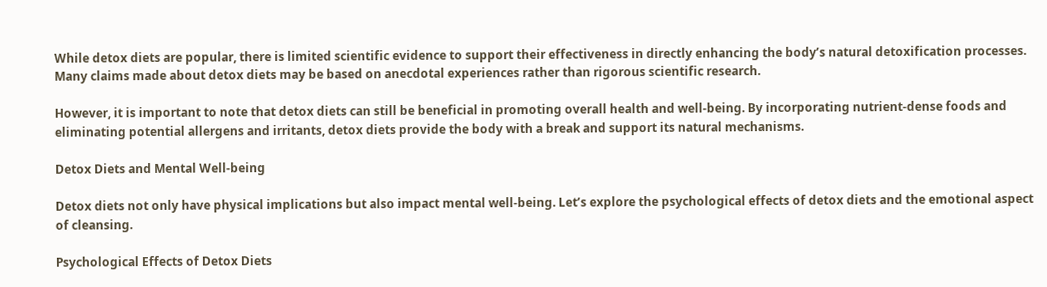While detox diets are popular, there is limited scientific evidence to support their effectiveness in directly enhancing the body’s natural detoxification processes. Many claims made about detox diets may be based on anecdotal experiences rather than rigorous scientific research.

However, it is important to note that detox diets can still be beneficial in promoting overall health and well-being. By incorporating nutrient-dense foods and eliminating potential allergens and irritants, detox diets provide the body with a break and support its natural mechanisms.

Detox Diets and Mental Well-being

Detox diets not only have physical implications but also impact mental well-being. Let’s explore the psychological effects of detox diets and the emotional aspect of cleansing.

Psychological Effects of Detox Diets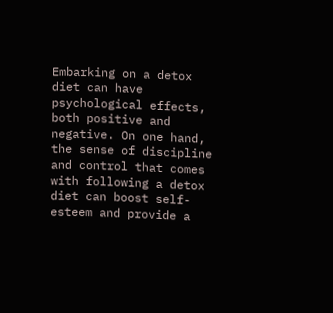Embarking on a detox diet can have psychological effects, both positive and negative. On one hand, the sense of discipline and control that comes with following a detox diet can boost self-esteem and provide a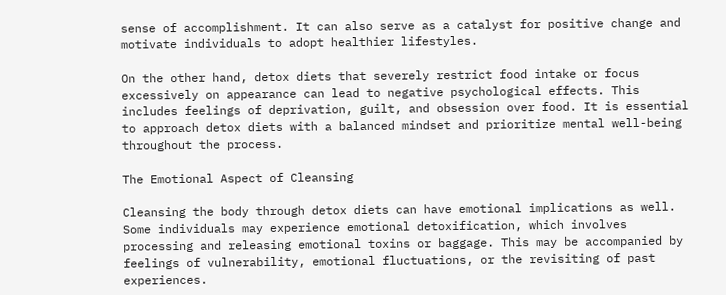sense of accomplishment. It can also serve as a catalyst for positive change and motivate individuals to adopt healthier lifestyles.

On the other hand, detox diets that severely restrict food intake or focus excessively on appearance can lead to negative psychological effects. This includes feelings of deprivation, guilt, and obsession over food. It is essential to approach detox diets with a balanced mindset and prioritize mental well-being throughout the process.

The Emotional Aspect of Cleansing

Cleansing the body through detox diets can have emotional implications as well. Some individuals may experience emotional detoxification, which involves processing and releasing emotional toxins or baggage. This may be accompanied by feelings of vulnerability, emotional fluctuations, or the revisiting of past experiences.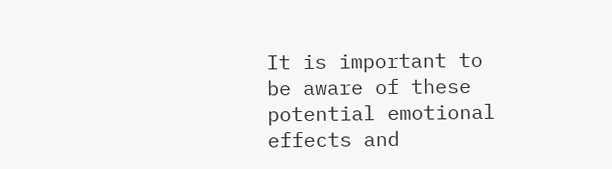It is important to be aware of these potential emotional effects and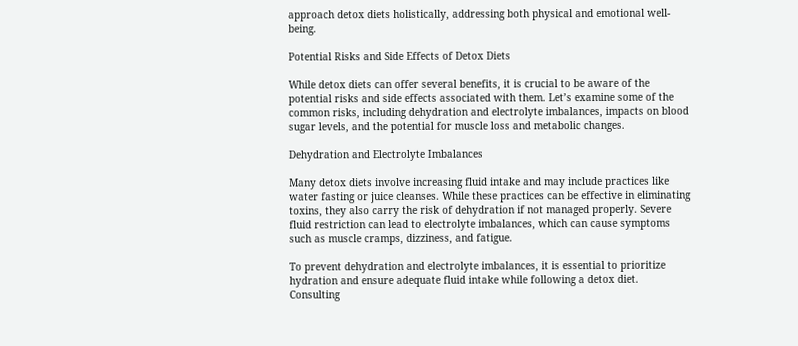approach detox diets holistically, addressing both physical and emotional well-being.

Potential Risks and Side Effects of Detox Diets

While detox diets can offer several benefits, it is crucial to be aware of the potential risks and side effects associated with them. Let’s examine some of the common risks, including dehydration and electrolyte imbalances, impacts on blood sugar levels, and the potential for muscle loss and metabolic changes.

Dehydration and Electrolyte Imbalances

Many detox diets involve increasing fluid intake and may include practices like water fasting or juice cleanses. While these practices can be effective in eliminating toxins, they also carry the risk of dehydration if not managed properly. Severe fluid restriction can lead to electrolyte imbalances, which can cause symptoms such as muscle cramps, dizziness, and fatigue.

To prevent dehydration and electrolyte imbalances, it is essential to prioritize hydration and ensure adequate fluid intake while following a detox diet. Consulting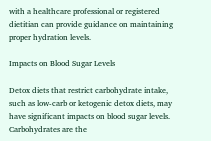with a healthcare professional or registered dietitian can provide guidance on maintaining proper hydration levels.

Impacts on Blood Sugar Levels

Detox diets that restrict carbohydrate intake, such as low-carb or ketogenic detox diets, may have significant impacts on blood sugar levels. Carbohydrates are the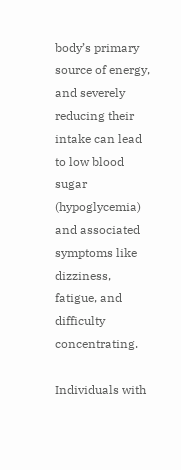body’s primary source of energy, and severely reducing their intake can lead to low blood sugar (hypoglycemia) and associated symptoms like dizziness, fatigue, and difficulty concentrating.

Individuals with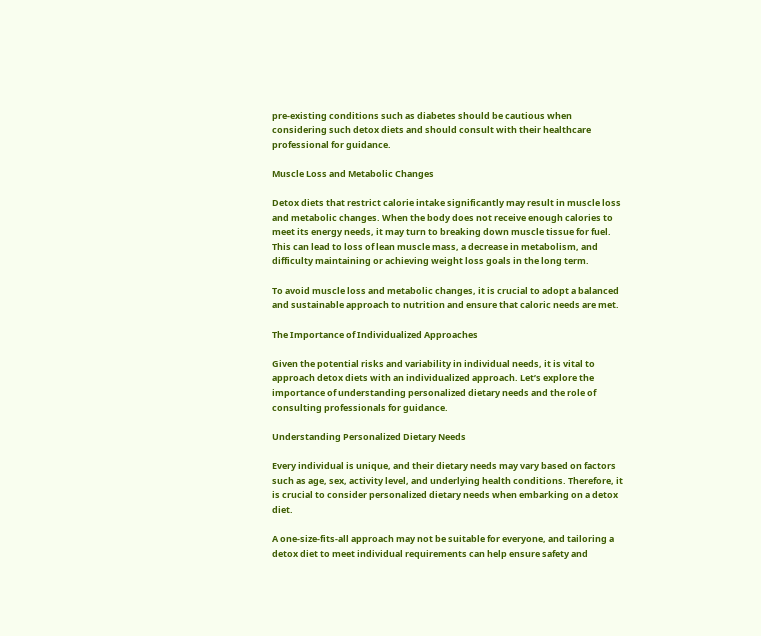pre-existing conditions such as diabetes should be cautious when considering such detox diets and should consult with their healthcare professional for guidance.

Muscle Loss and Metabolic Changes

Detox diets that restrict calorie intake significantly may result in muscle loss and metabolic changes. When the body does not receive enough calories to meet its energy needs, it may turn to breaking down muscle tissue for fuel. This can lead to loss of lean muscle mass, a decrease in metabolism, and difficulty maintaining or achieving weight loss goals in the long term.

To avoid muscle loss and metabolic changes, it is crucial to adopt a balanced and sustainable approach to nutrition and ensure that caloric needs are met.

The Importance of Individualized Approaches

Given the potential risks and variability in individual needs, it is vital to approach detox diets with an individualized approach. Let’s explore the importance of understanding personalized dietary needs and the role of consulting professionals for guidance.

Understanding Personalized Dietary Needs

Every individual is unique, and their dietary needs may vary based on factors such as age, sex, activity level, and underlying health conditions. Therefore, it is crucial to consider personalized dietary needs when embarking on a detox diet.

A one-size-fits-all approach may not be suitable for everyone, and tailoring a detox diet to meet individual requirements can help ensure safety and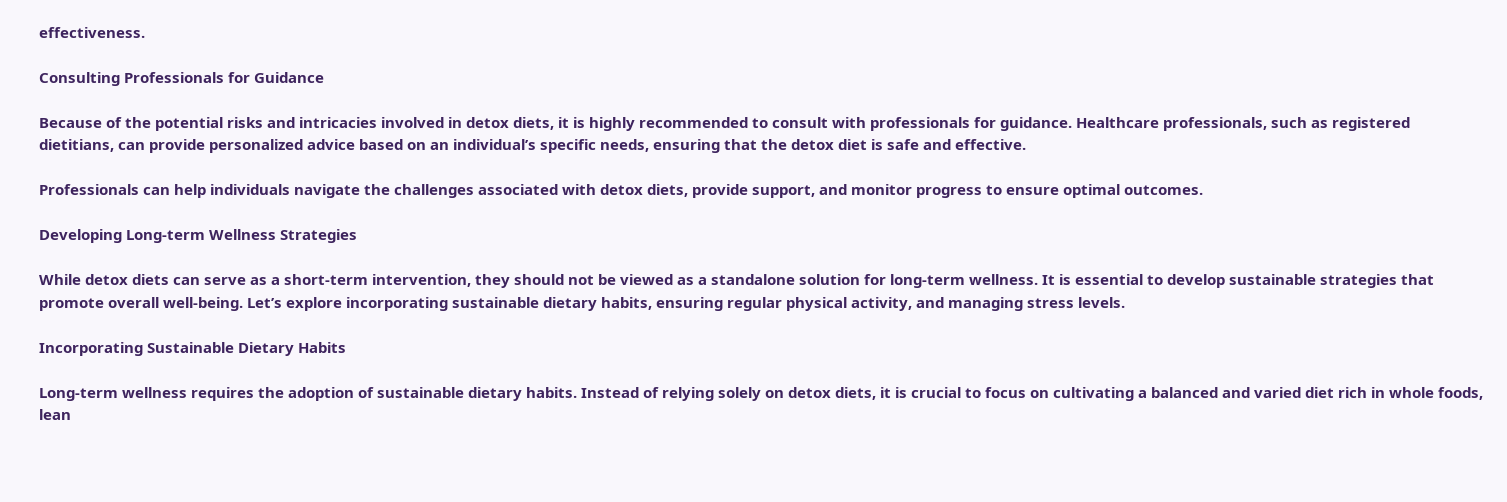effectiveness.

Consulting Professionals for Guidance

Because of the potential risks and intricacies involved in detox diets, it is highly recommended to consult with professionals for guidance. Healthcare professionals, such as registered dietitians, can provide personalized advice based on an individual’s specific needs, ensuring that the detox diet is safe and effective.

Professionals can help individuals navigate the challenges associated with detox diets, provide support, and monitor progress to ensure optimal outcomes.

Developing Long-term Wellness Strategies

While detox diets can serve as a short-term intervention, they should not be viewed as a standalone solution for long-term wellness. It is essential to develop sustainable strategies that promote overall well-being. Let’s explore incorporating sustainable dietary habits, ensuring regular physical activity, and managing stress levels.

Incorporating Sustainable Dietary Habits

Long-term wellness requires the adoption of sustainable dietary habits. Instead of relying solely on detox diets, it is crucial to focus on cultivating a balanced and varied diet rich in whole foods, lean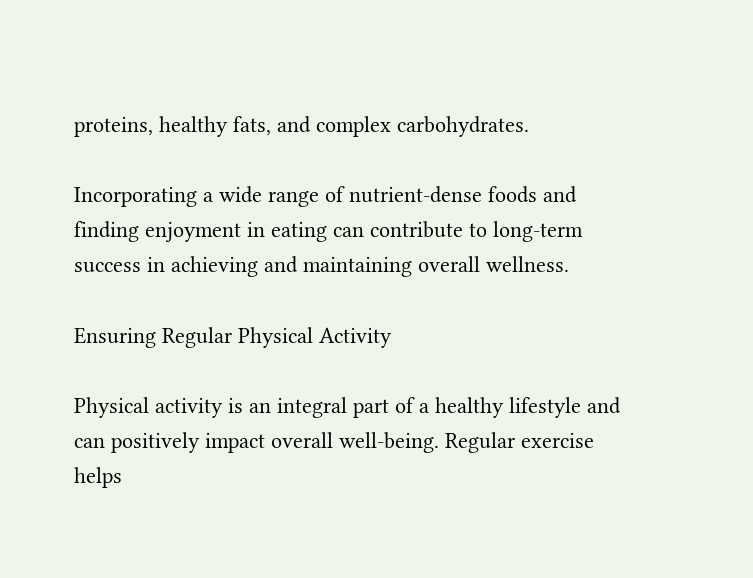proteins, healthy fats, and complex carbohydrates.

Incorporating a wide range of nutrient-dense foods and finding enjoyment in eating can contribute to long-term success in achieving and maintaining overall wellness.

Ensuring Regular Physical Activity

Physical activity is an integral part of a healthy lifestyle and can positively impact overall well-being. Regular exercise helps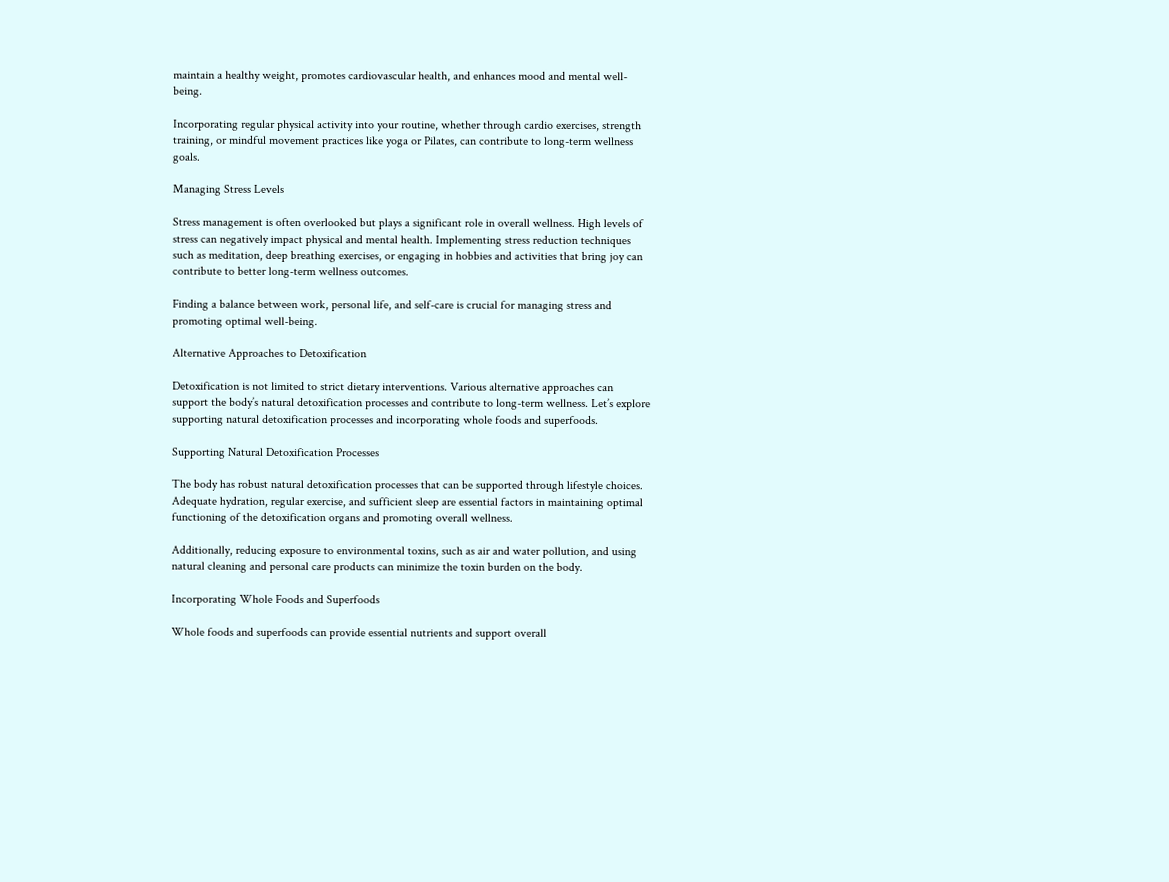maintain a healthy weight, promotes cardiovascular health, and enhances mood and mental well-being.

Incorporating regular physical activity into your routine, whether through cardio exercises, strength training, or mindful movement practices like yoga or Pilates, can contribute to long-term wellness goals.

Managing Stress Levels

Stress management is often overlooked but plays a significant role in overall wellness. High levels of stress can negatively impact physical and mental health. Implementing stress reduction techniques such as meditation, deep breathing exercises, or engaging in hobbies and activities that bring joy can contribute to better long-term wellness outcomes.

Finding a balance between work, personal life, and self-care is crucial for managing stress and promoting optimal well-being.

Alternative Approaches to Detoxification

Detoxification is not limited to strict dietary interventions. Various alternative approaches can support the body’s natural detoxification processes and contribute to long-term wellness. Let’s explore supporting natural detoxification processes and incorporating whole foods and superfoods.

Supporting Natural Detoxification Processes

The body has robust natural detoxification processes that can be supported through lifestyle choices. Adequate hydration, regular exercise, and sufficient sleep are essential factors in maintaining optimal functioning of the detoxification organs and promoting overall wellness.

Additionally, reducing exposure to environmental toxins, such as air and water pollution, and using natural cleaning and personal care products can minimize the toxin burden on the body.

Incorporating Whole Foods and Superfoods

Whole foods and superfoods can provide essential nutrients and support overall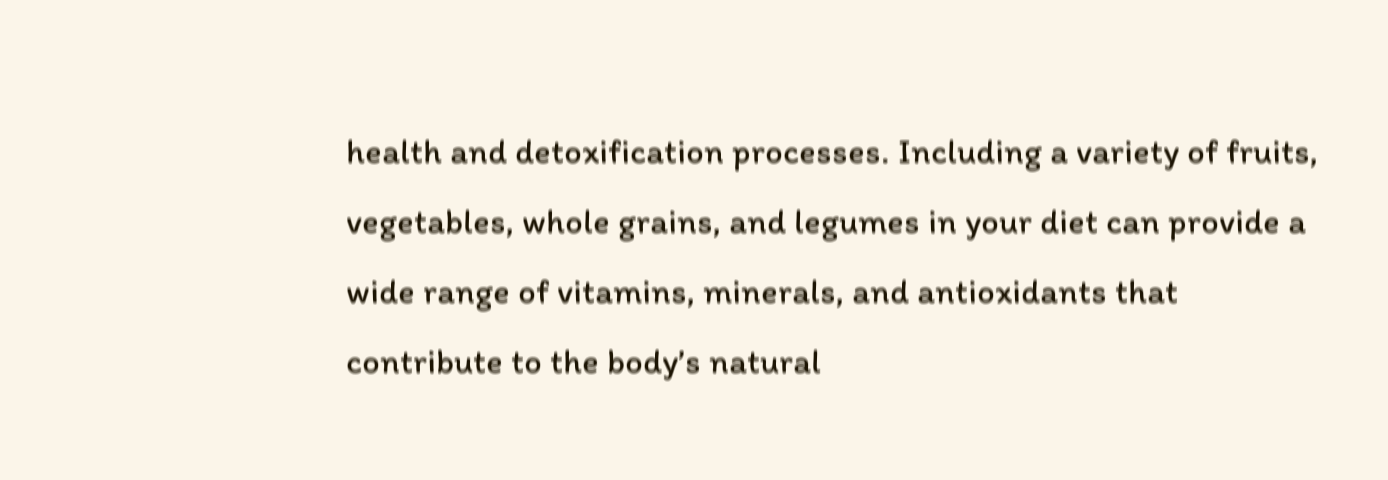health and detoxification processes. Including a variety of fruits, vegetables, whole grains, and legumes in your diet can provide a wide range of vitamins, minerals, and antioxidants that contribute to the body’s natural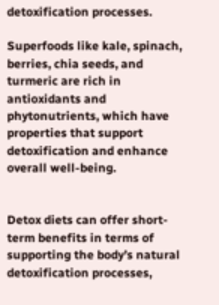detoxification processes.

Superfoods like kale, spinach, berries, chia seeds, and turmeric are rich in antioxidants and phytonutrients, which have properties that support detoxification and enhance overall well-being.


Detox diets can offer short-term benefits in terms of supporting the body’s natural detoxification processes,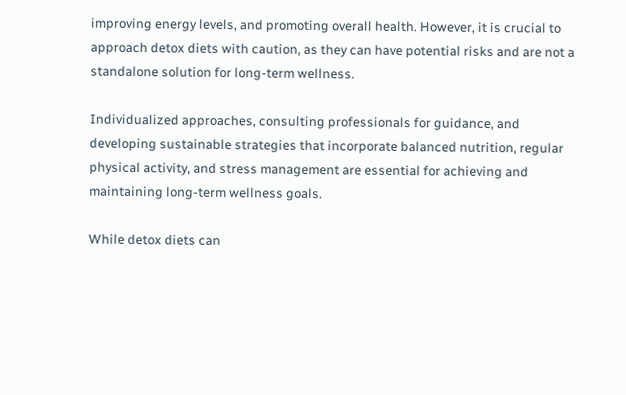improving energy levels, and promoting overall health. However, it is crucial to approach detox diets with caution, as they can have potential risks and are not a standalone solution for long-term wellness.

Individualized approaches, consulting professionals for guidance, and developing sustainable strategies that incorporate balanced nutrition, regular physical activity, and stress management are essential for achieving and maintaining long-term wellness goals.

While detox diets can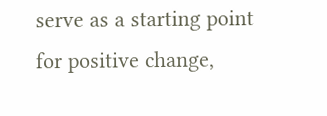serve as a starting point for positive change,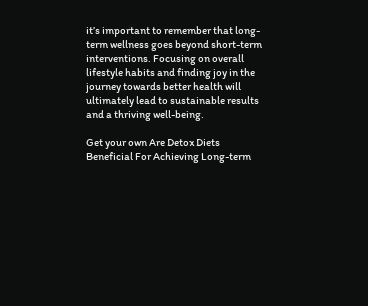it’s important to remember that long-term wellness goes beyond short-term interventions. Focusing on overall lifestyle habits and finding joy in the journey towards better health will ultimately lead to sustainable results and a thriving well-being.

Get your own Are Detox Diets Beneficial For Achieving Long-term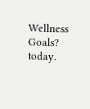Wellness Goals? today.